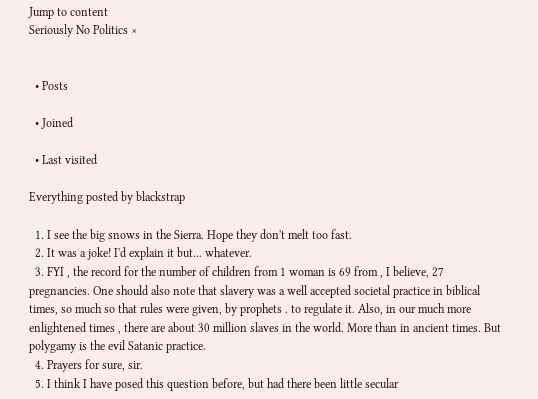Jump to content
Seriously No Politics ×


  • Posts

  • Joined

  • Last visited

Everything posted by blackstrap

  1. I see the big snows in the Sierra. Hope they don't melt too fast.
  2. It was a joke! I'd explain it but... whatever.
  3. FYI , the record for the number of children from 1 woman is 69 from , I believe, 27 pregnancies. One should also note that slavery was a well accepted societal practice in biblical times, so much so that rules were given, by prophets . to regulate it. Also, in our much more enlightened times , there are about 30 million slaves in the world. More than in ancient times. But polygamy is the evil Satanic practice.
  4. Prayers for sure, sir.
  5. I think I have posed this question before, but had there been little secular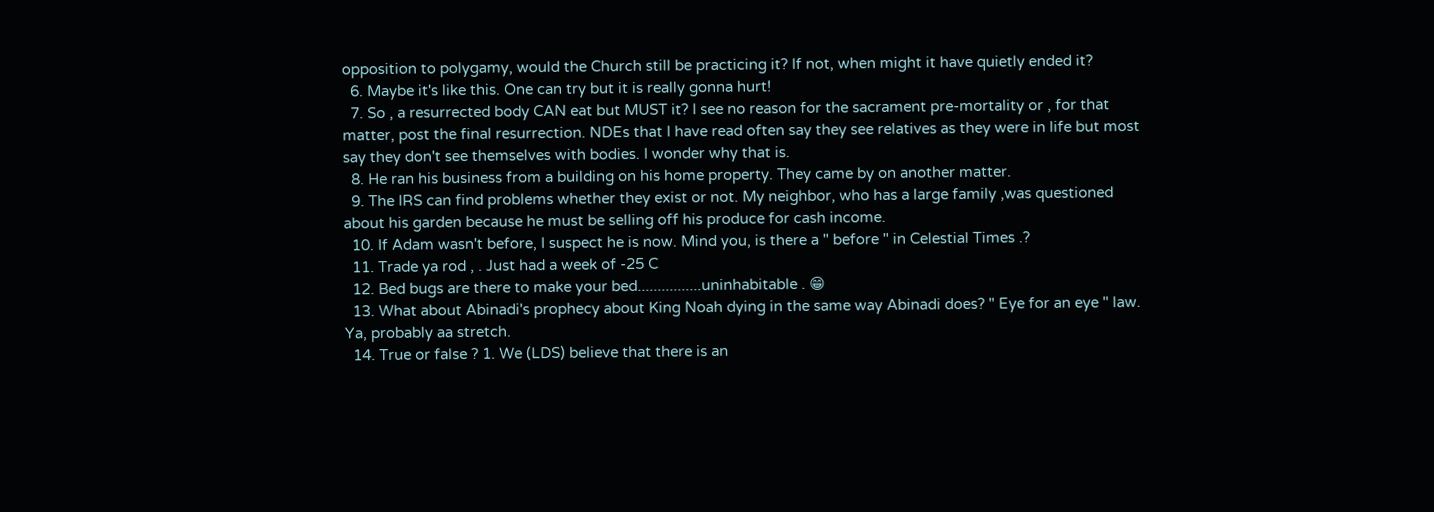opposition to polygamy, would the Church still be practicing it? If not, when might it have quietly ended it?
  6. Maybe it's like this. One can try but it is really gonna hurt!
  7. So , a resurrected body CAN eat but MUST it? I see no reason for the sacrament pre-mortality or , for that matter, post the final resurrection. NDEs that I have read often say they see relatives as they were in life but most say they don't see themselves with bodies. I wonder why that is.
  8. He ran his business from a building on his home property. They came by on another matter.
  9. The IRS can find problems whether they exist or not. My neighbor, who has a large family ,was questioned about his garden because he must be selling off his produce for cash income.
  10. If Adam wasn't before, I suspect he is now. Mind you, is there a " before " in Celestial Times .?
  11. Trade ya rod , . Just had a week of -25 C
  12. Bed bugs are there to make your bed................uninhabitable . 😁
  13. What about Abinadi's prophecy about King Noah dying in the same way Abinadi does? " Eye for an eye " law. Ya, probably aa stretch.
  14. True or false ? 1. We (LDS) believe that there is an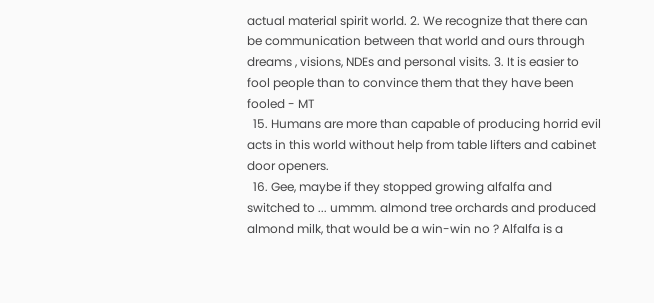actual material spirit world. 2. We recognize that there can be communication between that world and ours through dreams , visions, NDEs and personal visits. 3. It is easier to fool people than to convince them that they have been fooled - MT
  15. Humans are more than capable of producing horrid evil acts in this world without help from table lifters and cabinet door openers.
  16. Gee, maybe if they stopped growing alfalfa and switched to ... ummm. almond tree orchards and produced almond milk, that would be a win-win no ? Alfalfa is a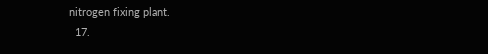nitrogen fixing plant.
  17.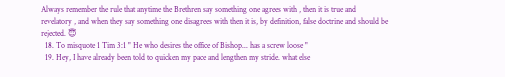Always remember the rule that anytime the Brethren say something one agrees with , then it is true and revelatory , and when they say something one disagrees with then it is, by definition, false doctrine and should be rejected. 😇
  18. To misquote 1 Tim 3:1 " He who desires the office of Bishop... has a screw loose "
  19. Hey, I have already been told to quicken my pace and lengthen my stride. what else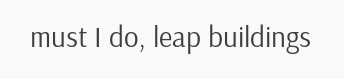must I do, leap buildings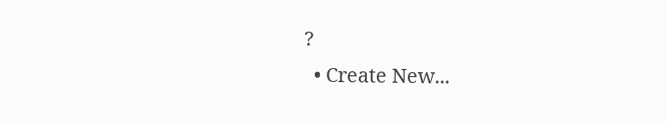?
  • Create New...